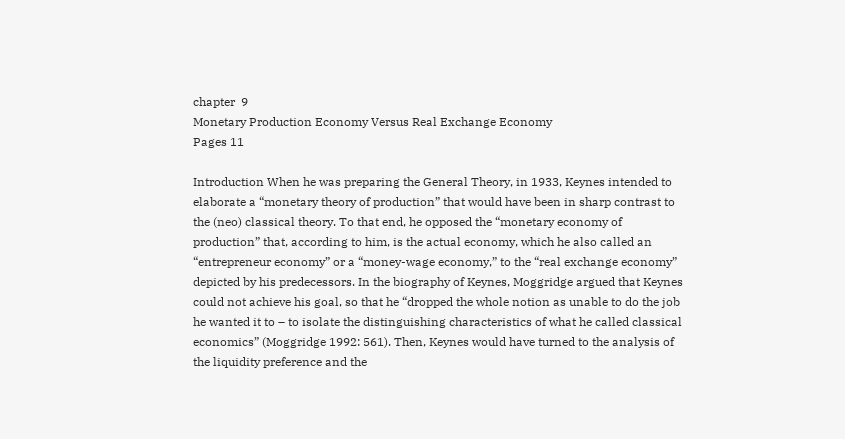chapter  9
Monetary Production Economy Versus Real Exchange Economy
Pages 11

Introduction When he was preparing the General Theory, in 1933, Keynes intended to elaborate a “monetary theory of production” that would have been in sharp contrast to the (neo) classical theory. To that end, he opposed the “monetary economy of production” that, according to him, is the actual economy, which he also called an “entrepreneur economy” or a “money-wage economy,” to the “real exchange economy” depicted by his predecessors. In the biography of Keynes, Moggridge argued that Keynes could not achieve his goal, so that he “dropped the whole notion as unable to do the job he wanted it to – to isolate the distinguishing characteristics of what he called classical economics” (Moggridge 1992: 561). Then, Keynes would have turned to the analysis of the liquidity preference and the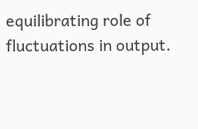equilibrating role of fluctuations in output.